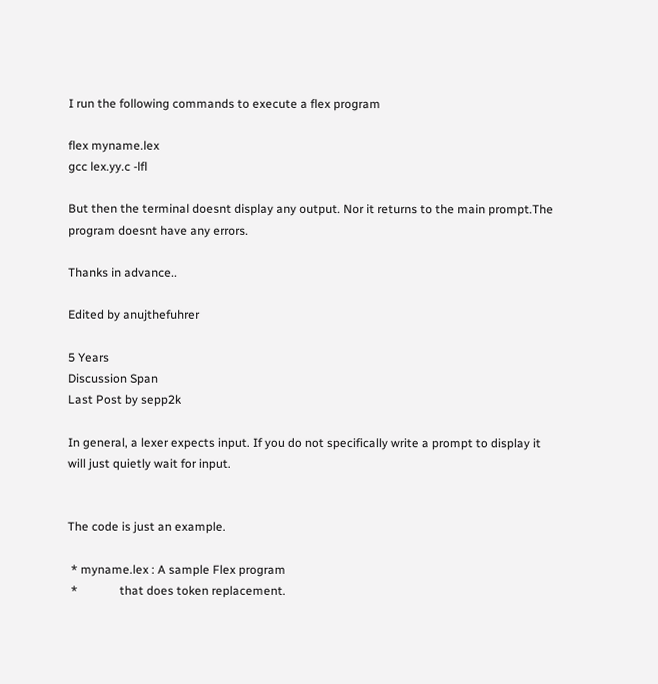I run the following commands to execute a flex program

flex myname.lex
gcc lex.yy.c -lfl

But then the terminal doesnt display any output. Nor it returns to the main prompt.The program doesnt have any errors.

Thanks in advance..

Edited by anujthefuhrer

5 Years
Discussion Span
Last Post by sepp2k

In general, a lexer expects input. If you do not specifically write a prompt to display it will just quietly wait for input.


The code is just an example.

 * myname.lex : A sample Flex program
 *              that does token replacement.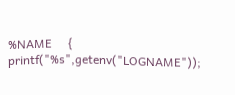%NAME     { printf("%s",getenv("LOGNAME"));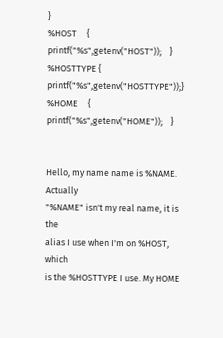}
%HOST     { printf("%s",getenv("HOST"));    }
%HOSTTYPE { printf("%s",getenv("HOSTTYPE"));}
%HOME     { printf("%s",getenv("HOME"));    }


Hello, my name name is %NAME. Actually
"%NAME" isn't my real name, it is the
alias I use when I'm on %HOST, which
is the %HOSTTYPE I use. My HOME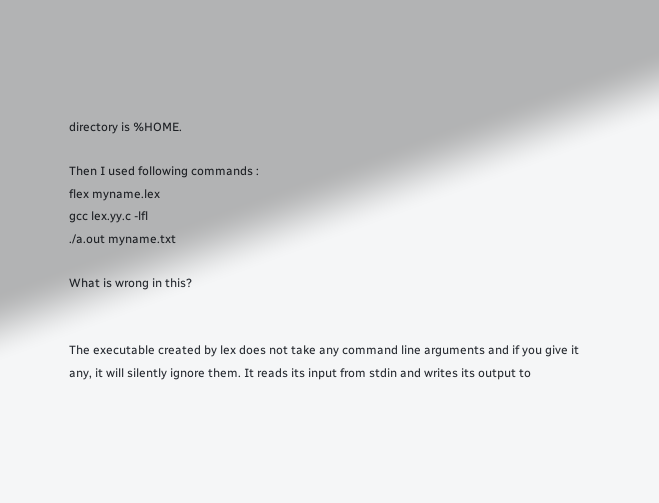directory is %HOME.

Then I used following commands :
flex myname.lex
gcc lex.yy.c -lfl
./a.out myname.txt

What is wrong in this?


The executable created by lex does not take any command line arguments and if you give it any, it will silently ignore them. It reads its input from stdin and writes its output to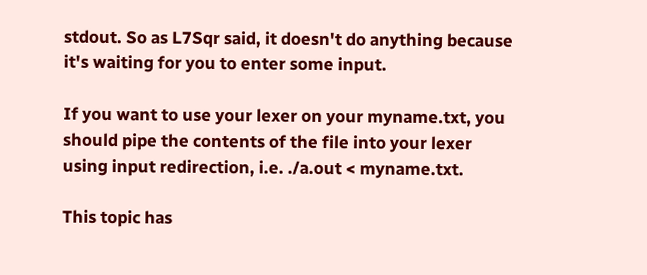stdout. So as L7Sqr said, it doesn't do anything because it's waiting for you to enter some input.

If you want to use your lexer on your myname.txt, you should pipe the contents of the file into your lexer using input redirection, i.e. ./a.out < myname.txt.

This topic has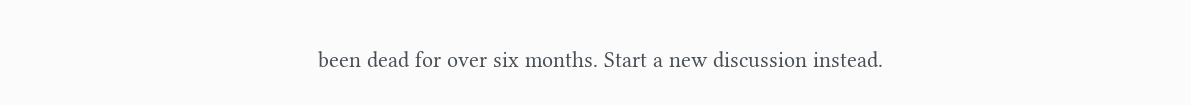been dead for over six months. Start a new discussion instead.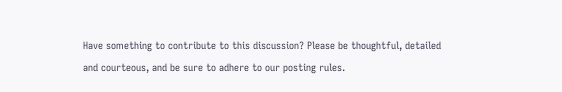Have something to contribute to this discussion? Please be thoughtful, detailed and courteous, and be sure to adhere to our posting rules.